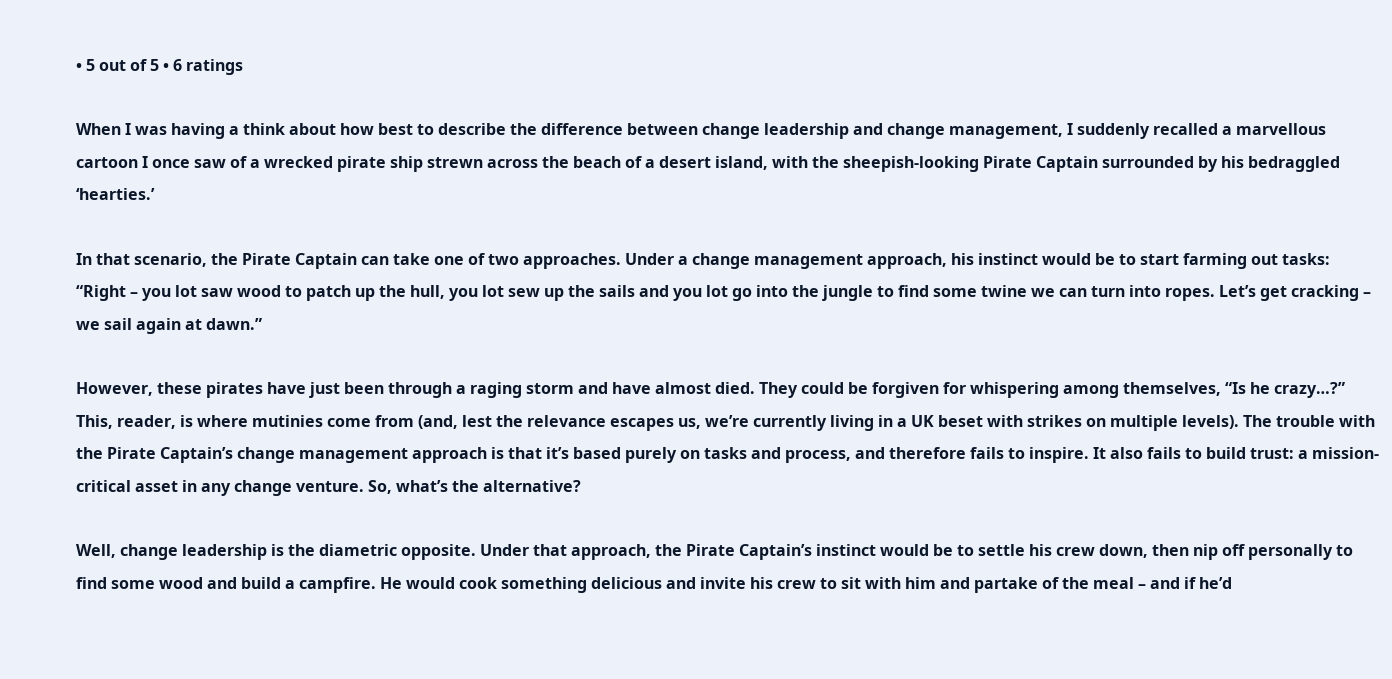• 5 out of 5 • 6 ratings

When I was having a think about how best to describe the difference between change leadership and change management, I suddenly recalled a marvellous cartoon I once saw of a wrecked pirate ship strewn across the beach of a desert island, with the sheepish-looking Pirate Captain surrounded by his bedraggled ‘hearties.’

In that scenario, the Pirate Captain can take one of two approaches. Under a change management approach, his instinct would be to start farming out tasks: “Right – you lot saw wood to patch up the hull, you lot sew up the sails and you lot go into the jungle to find some twine we can turn into ropes. Let’s get cracking – we sail again at dawn.”

However, these pirates have just been through a raging storm and have almost died. They could be forgiven for whispering among themselves, “Is he crazy…?” This, reader, is where mutinies come from (and, lest the relevance escapes us, we’re currently living in a UK beset with strikes on multiple levels). The trouble with the Pirate Captain’s change management approach is that it’s based purely on tasks and process, and therefore fails to inspire. It also fails to build trust: a mission-critical asset in any change venture. So, what’s the alternative?

Well, change leadership is the diametric opposite. Under that approach, the Pirate Captain’s instinct would be to settle his crew down, then nip off personally to find some wood and build a campfire. He would cook something delicious and invite his crew to sit with him and partake of the meal – and if he’d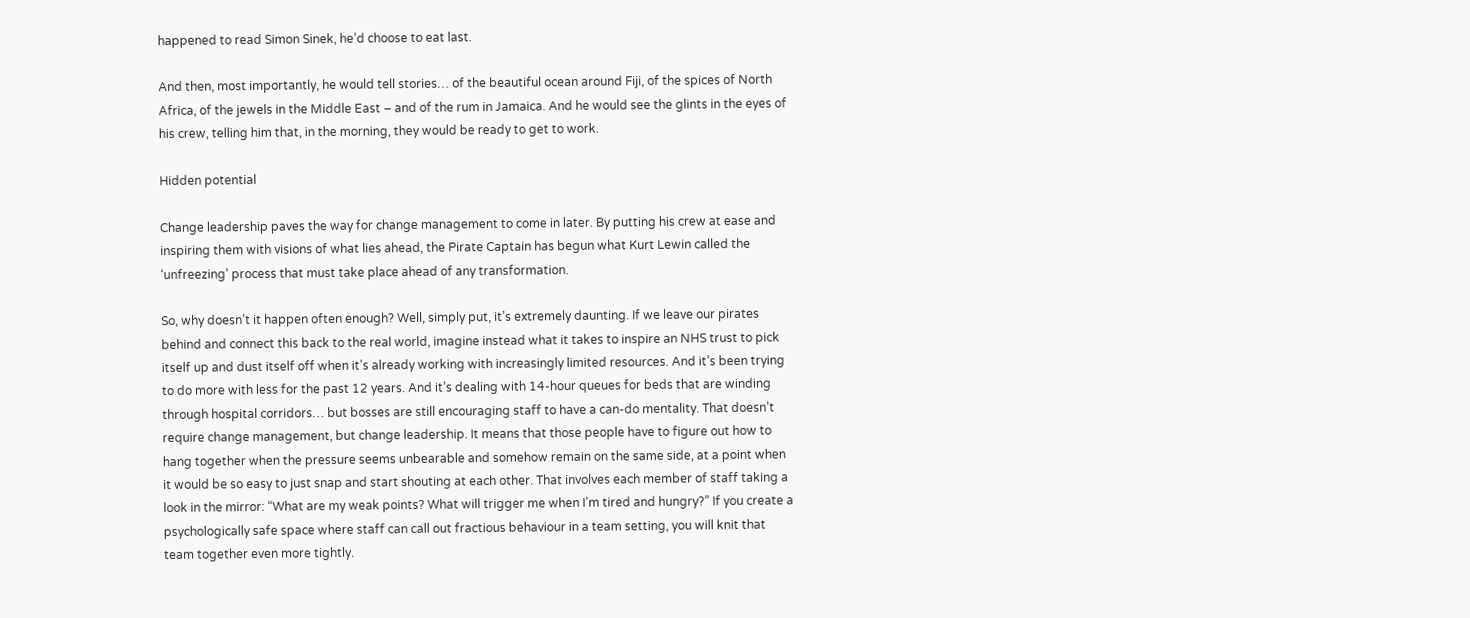happened to read Simon Sinek, he’d choose to eat last.

And then, most importantly, he would tell stories… of the beautiful ocean around Fiji, of the spices of North Africa, of the jewels in the Middle East – and of the rum in Jamaica. And he would see the glints in the eyes of his crew, telling him that, in the morning, they would be ready to get to work.

Hidden potential

Change leadership paves the way for change management to come in later. By putting his crew at ease and inspiring them with visions of what lies ahead, the Pirate Captain has begun what Kurt Lewin called the ‘unfreezing’ process that must take place ahead of any transformation.

So, why doesn’t it happen often enough? Well, simply put, it’s extremely daunting. If we leave our pirates behind and connect this back to the real world, imagine instead what it takes to inspire an NHS trust to pick itself up and dust itself off when it’s already working with increasingly limited resources. And it’s been trying to do more with less for the past 12 years. And it’s dealing with 14-hour queues for beds that are winding through hospital corridors… but bosses are still encouraging staff to have a can-do mentality. That doesn’t require change management, but change leadership. It means that those people have to figure out how to hang together when the pressure seems unbearable and somehow remain on the same side, at a point when it would be so easy to just snap and start shouting at each other. That involves each member of staff taking a look in the mirror: “What are my weak points? What will trigger me when I’m tired and hungry?” If you create a psychologically safe space where staff can call out fractious behaviour in a team setting, you will knit that team together even more tightly.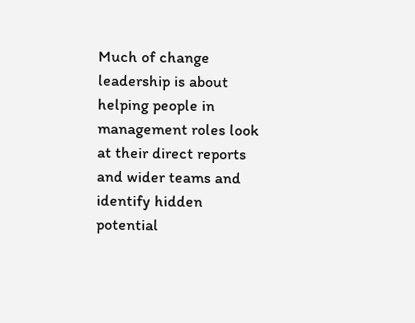Much of change leadership is about helping people in management roles look at their direct reports and wider teams and identify hidden potential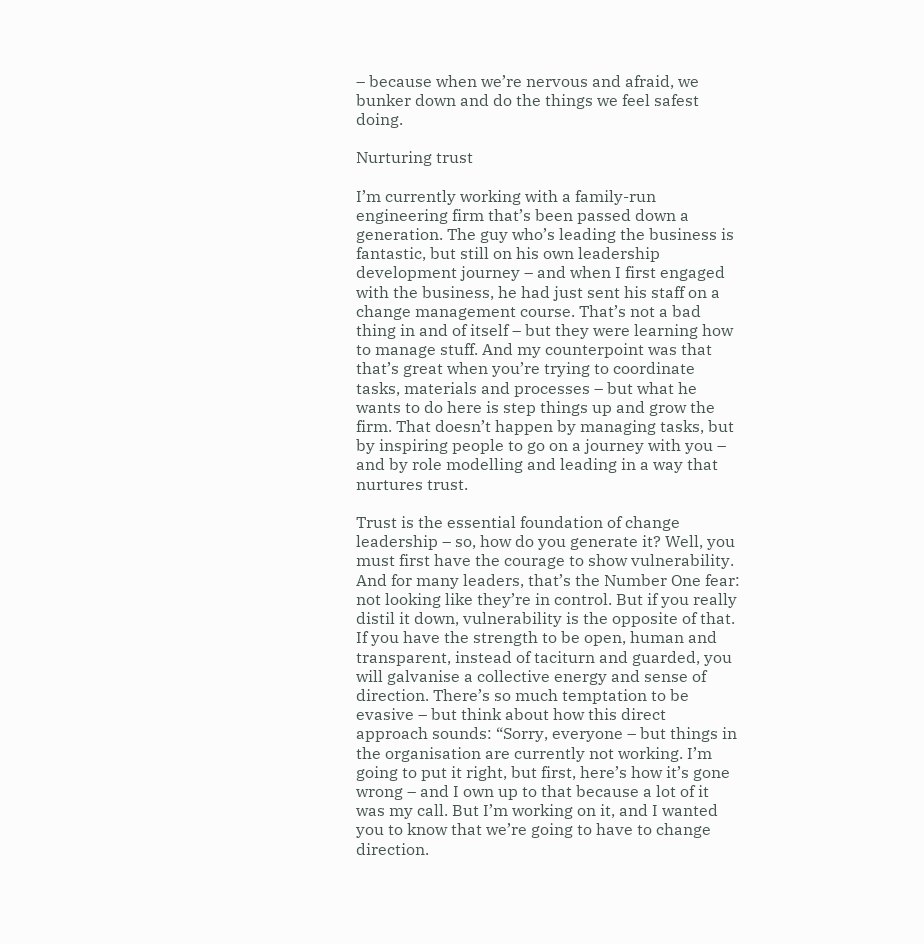– because when we’re nervous and afraid, we bunker down and do the things we feel safest doing.

Nurturing trust

I’m currently working with a family-run engineering firm that’s been passed down a generation. The guy who’s leading the business is fantastic, but still on his own leadership development journey – and when I first engaged with the business, he had just sent his staff on a change management course. That’s not a bad thing in and of itself – but they were learning how to manage stuff. And my counterpoint was that that’s great when you’re trying to coordinate tasks, materials and processes – but what he wants to do here is step things up and grow the firm. That doesn’t happen by managing tasks, but by inspiring people to go on a journey with you – and by role modelling and leading in a way that nurtures trust.

Trust is the essential foundation of change leadership – so, how do you generate it? Well, you must first have the courage to show vulnerability. And for many leaders, that’s the Number One fear: not looking like they’re in control. But if you really distil it down, vulnerability is the opposite of that. If you have the strength to be open, human and transparent, instead of taciturn and guarded, you will galvanise a collective energy and sense of direction. There’s so much temptation to be evasive – but think about how this direct approach sounds: “Sorry, everyone – but things in the organisation are currently not working. I’m going to put it right, but first, here’s how it’s gone wrong – and I own up to that because a lot of it was my call. But I’m working on it, and I wanted you to know that we’re going to have to change direction.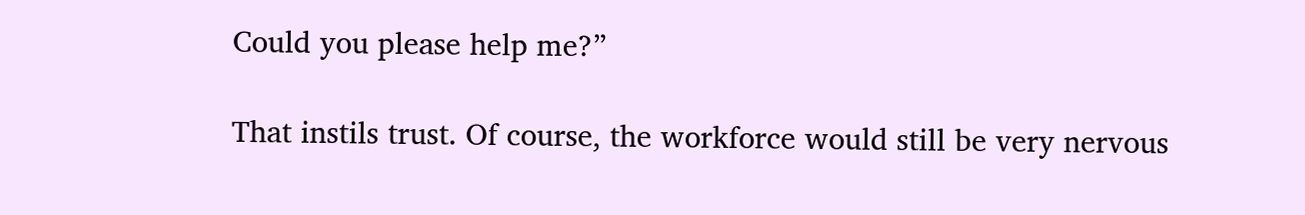Could you please help me?”

That instils trust. Of course, the workforce would still be very nervous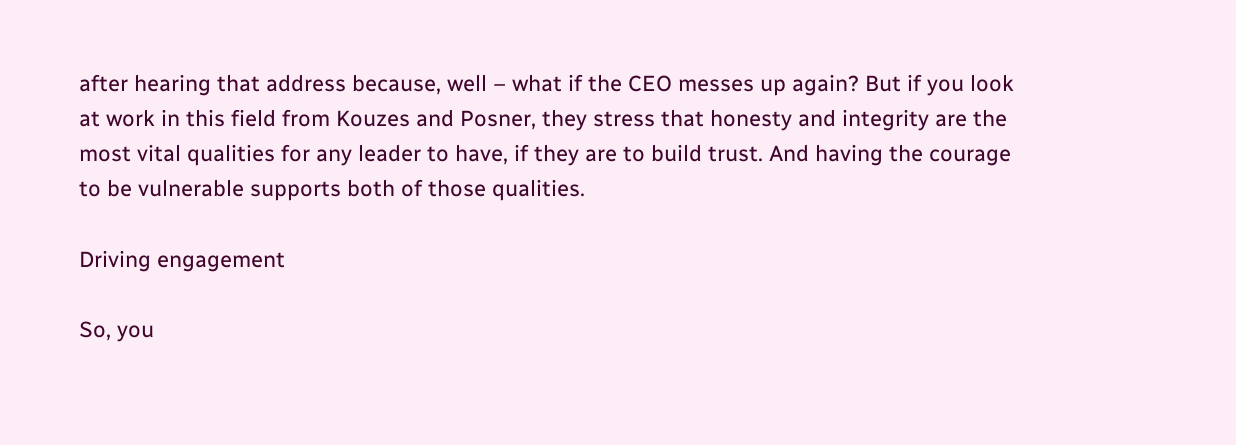after hearing that address because, well – what if the CEO messes up again? But if you look at work in this field from Kouzes and Posner, they stress that honesty and integrity are the most vital qualities for any leader to have, if they are to build trust. And having the courage to be vulnerable supports both of those qualities.

Driving engagement

So, you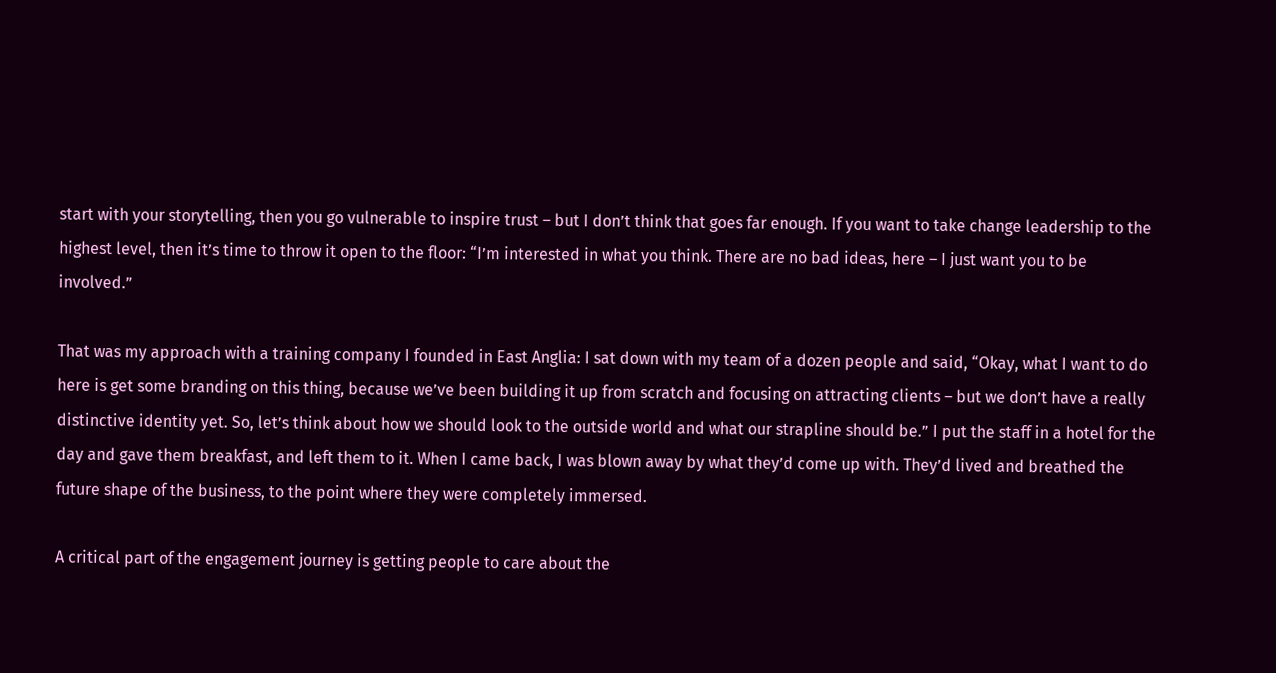start with your storytelling, then you go vulnerable to inspire trust – but I don’t think that goes far enough. If you want to take change leadership to the highest level, then it’s time to throw it open to the floor: “I’m interested in what you think. There are no bad ideas, here – I just want you to be involved.”

That was my approach with a training company I founded in East Anglia: I sat down with my team of a dozen people and said, “Okay, what I want to do here is get some branding on this thing, because we’ve been building it up from scratch and focusing on attracting clients – but we don’t have a really distinctive identity yet. So, let’s think about how we should look to the outside world and what our strapline should be.” I put the staff in a hotel for the day and gave them breakfast, and left them to it. When I came back, I was blown away by what they’d come up with. They’d lived and breathed the future shape of the business, to the point where they were completely immersed.

A critical part of the engagement journey is getting people to care about the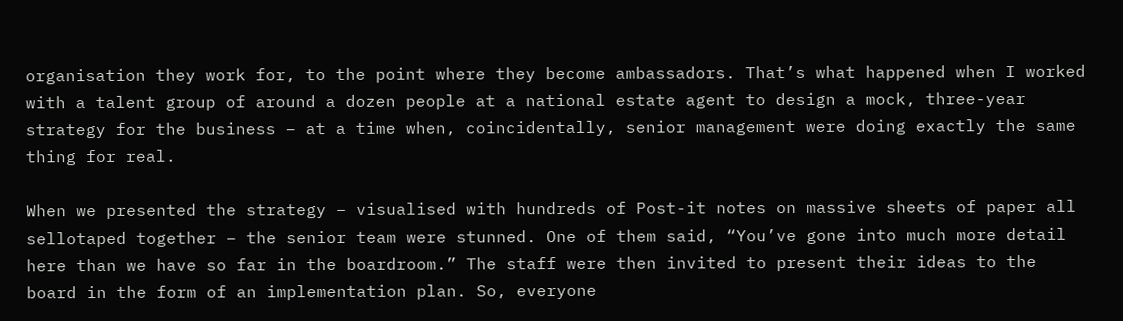organisation they work for, to the point where they become ambassadors. That’s what happened when I worked with a talent group of around a dozen people at a national estate agent to design a mock, three-year strategy for the business – at a time when, coincidentally, senior management were doing exactly the same thing for real.

When we presented the strategy – visualised with hundreds of Post-it notes on massive sheets of paper all sellotaped together – the senior team were stunned. One of them said, “You’ve gone into much more detail here than we have so far in the boardroom.” The staff were then invited to present their ideas to the board in the form of an implementation plan. So, everyone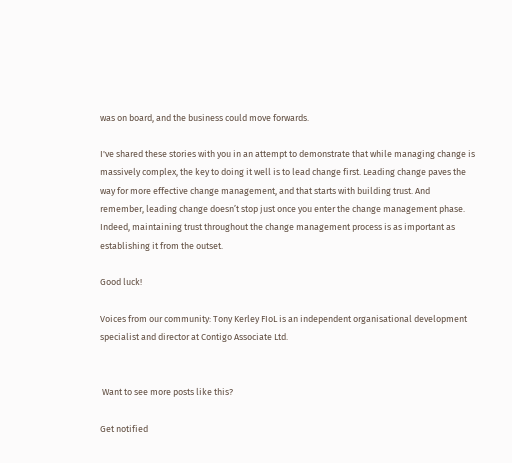was on board, and the business could move forwards.

I've shared these stories with you in an attempt to demonstrate that while managing change is massively complex, the key to doing it well is to lead change first. Leading change paves the way for more effective change management, and that starts with building trust. And remember, leading change doesn’t stop just once you enter the change management phase. Indeed, maintaining trust throughout the change management process is as important as establishing it from the outset.

Good luck!

Voices from our community: Tony Kerley FIoL is an independent organisational development specialist and director at Contigo Associate Ltd.


 Want to see more posts like this?

Get notified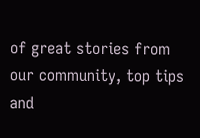of great stories from our community, top tips and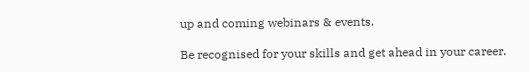up and coming webinars & events.

Be recognised for your skills and get ahead in your career.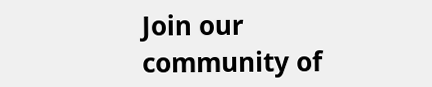Join our community of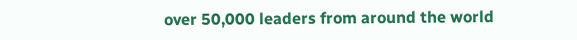over 50,000 leaders from around the world